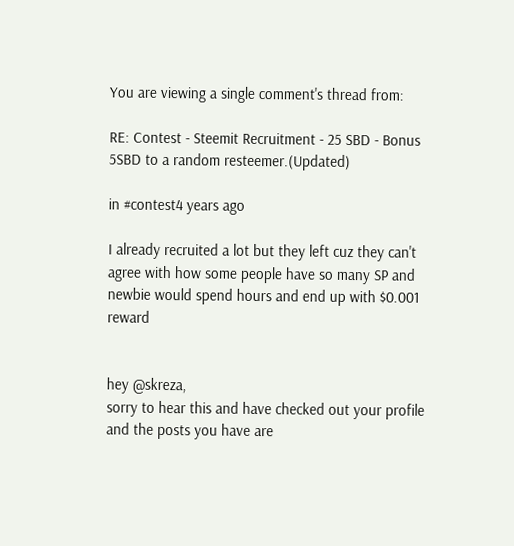You are viewing a single comment's thread from:

RE: Contest - Steemit Recruitment - 25 SBD - Bonus 5SBD to a random resteemer.(Updated)

in #contest4 years ago

I already recruited a lot but they left cuz they can't agree with how some people have so many SP and newbie would spend hours and end up with $0.001 reward


hey @skreza,
sorry to hear this and have checked out your profile and the posts you have are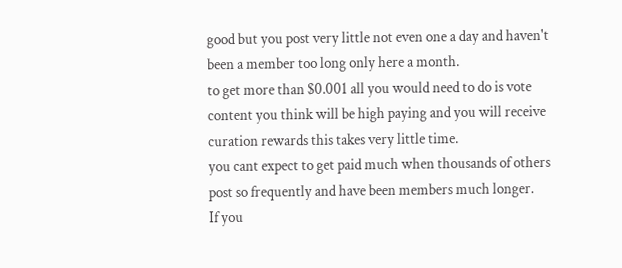good but you post very little not even one a day and haven't been a member too long only here a month.
to get more than $0.001 all you would need to do is vote content you think will be high paying and you will receive curation rewards this takes very little time.
you cant expect to get paid much when thousands of others post so frequently and have been members much longer.
If you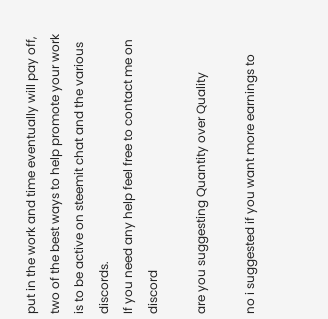put in the work and time eventually will pay off,
two of the best ways to help promote your work is to be active on steemit chat and the various discords.
If you need any help feel free to contact me on discord

are you suggesting Quantity over Quality

no i suggested if you want more earnings to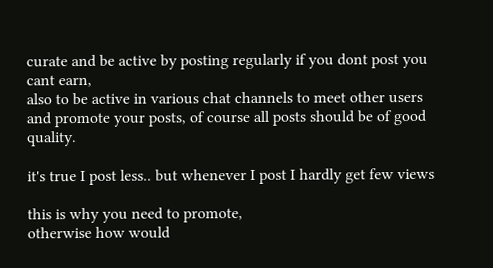curate and be active by posting regularly if you dont post you cant earn,
also to be active in various chat channels to meet other users and promote your posts, of course all posts should be of good quality.

it's true I post less.. but whenever I post I hardly get few views

this is why you need to promote,
otherwise how would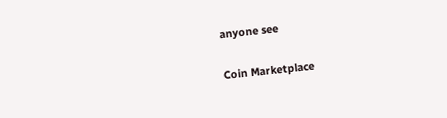anyone see

Coin Marketplace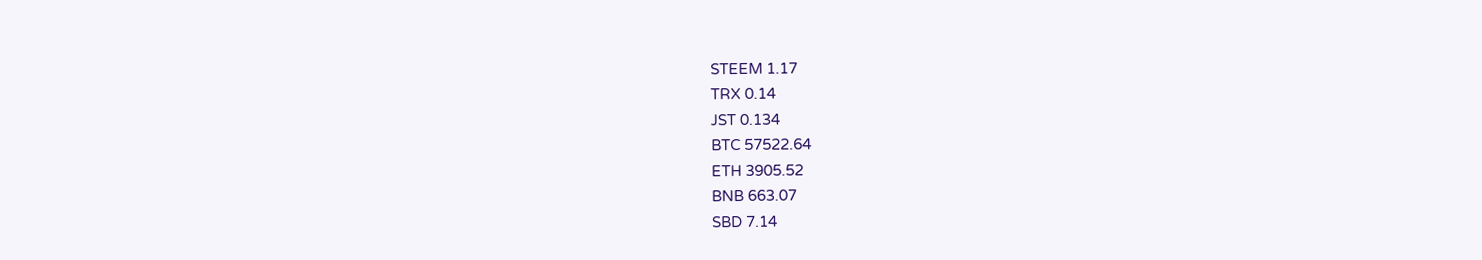STEEM 1.17
TRX 0.14
JST 0.134
BTC 57522.64
ETH 3905.52
BNB 663.07
SBD 7.14